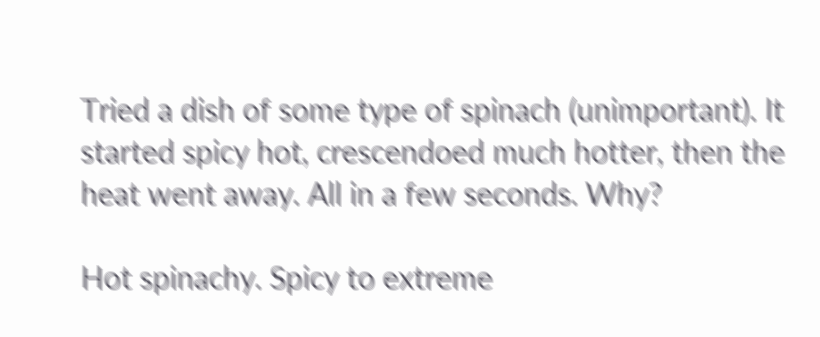Tried a dish of some type of spinach (unimportant). It started spicy hot, crescendoed much hotter, then the heat went away. All in a few seconds. Why?

Hot spinachy. Spicy to extreme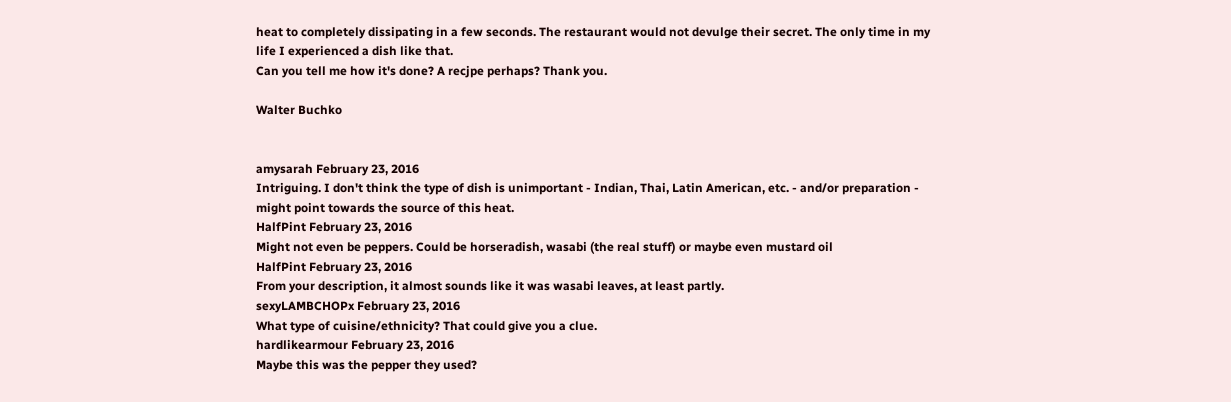heat to completely dissipating in a few seconds. The restaurant would not devulge their secret. The only time in my life I experienced a dish like that.
Can you tell me how it's done? A recjpe perhaps? Thank you.

Walter Buchko


amysarah February 23, 2016
Intriguing. I don't think the type of dish is unimportant - Indian, Thai, Latin American, etc. - and/or preparation - might point towards the source of this heat.
HalfPint February 23, 2016
Might not even be peppers. Could be horseradish, wasabi (the real stuff) or maybe even mustard oil
HalfPint February 23, 2016
From your description, it almost sounds like it was wasabi leaves, at least partly.
sexyLAMBCHOPx February 23, 2016
What type of cuisine/ethnicity? That could give you a clue.
hardlikearmour February 23, 2016
Maybe this was the pepper they used?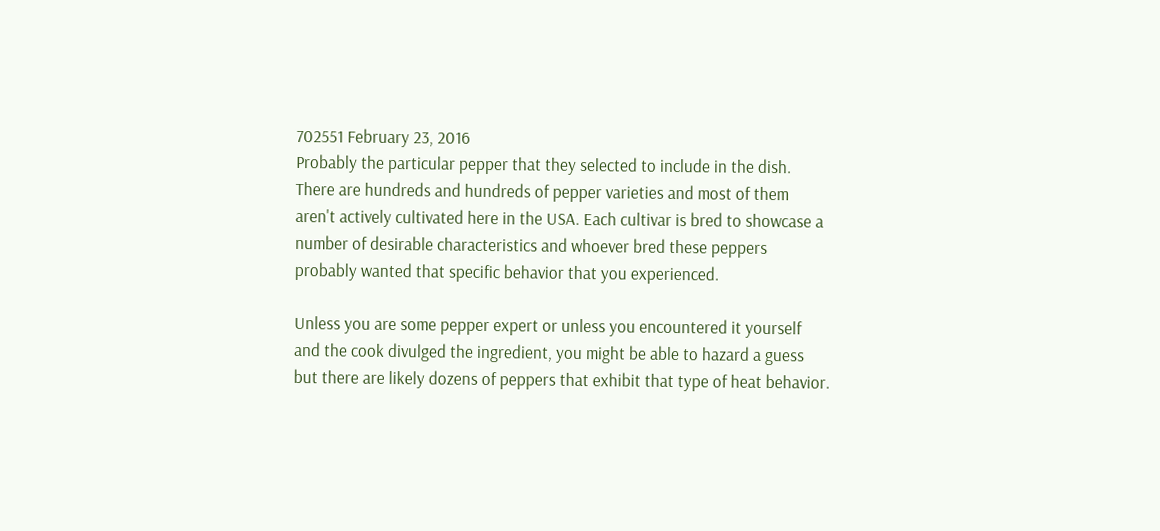702551 February 23, 2016
Probably the particular pepper that they selected to include in the dish. There are hundreds and hundreds of pepper varieties and most of them aren't actively cultivated here in the USA. Each cultivar is bred to showcase a number of desirable characteristics and whoever bred these peppers probably wanted that specific behavior that you experienced.

Unless you are some pepper expert or unless you encountered it yourself and the cook divulged the ingredient, you might be able to hazard a guess but there are likely dozens of peppers that exhibit that type of heat behavior.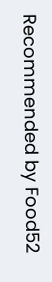Recommended by Food52